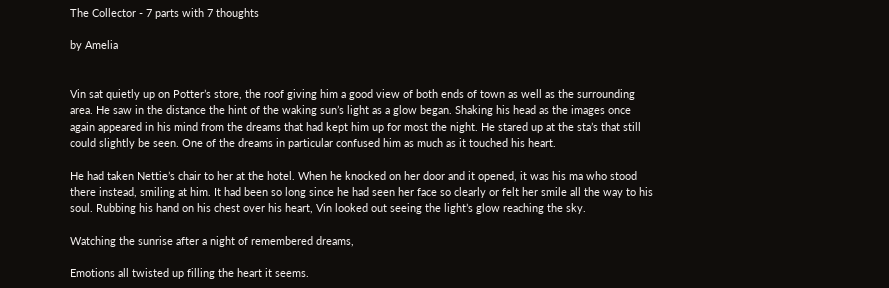The Collector - 7 parts with 7 thoughts

by Amelia


Vin sat quietly up on Potter’s store, the roof giving him a good view of both ends of town as well as the surrounding area. He saw in the distance the hint of the waking sun’s light as a glow began. Shaking his head as the images once again appeared in his mind from the dreams that had kept him up for most the night. He stared up at the sta’s that still could slightly be seen. One of the dreams in particular confused him as much as it touched his heart.

He had taken Nettie’s chair to her at the hotel. When he knocked on her door and it opened, it was his ma who stood there instead, smiling at him. It had been so long since he had seen her face so clearly or felt her smile all the way to his soul. Rubbing his hand on his chest over his heart, Vin looked out seeing the light’s glow reaching the sky.

Watching the sunrise after a night of remembered dreams,

Emotions all twisted up filling the heart it seems.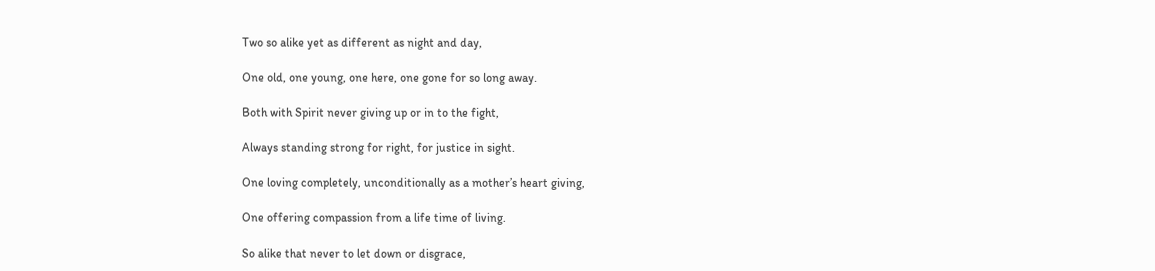Two so alike yet as different as night and day,

One old, one young, one here, one gone for so long away.

Both with Spirit never giving up or in to the fight,

Always standing strong for right, for justice in sight.

One loving completely, unconditionally as a mother’s heart giving,

One offering compassion from a life time of living.

So alike that never to let down or disgrace,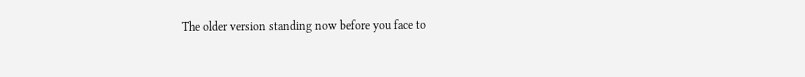The older version standing now before you face to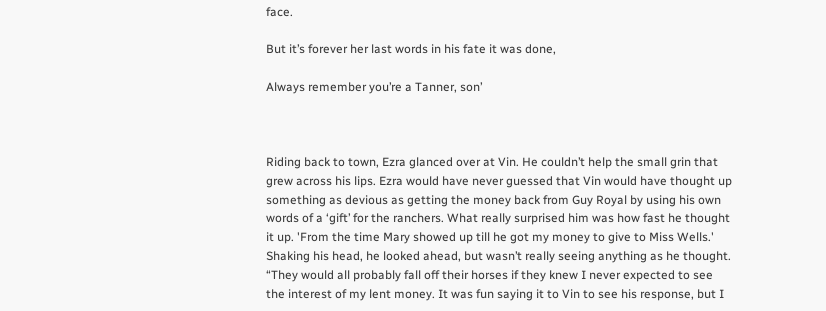face.

But it’s forever her last words in his fate it was done,

Always remember you’re a Tanner, son’



Riding back to town, Ezra glanced over at Vin. He couldn’t help the small grin that grew across his lips. Ezra would have never guessed that Vin would have thought up something as devious as getting the money back from Guy Royal by using his own words of a ‘gift’ for the ranchers. What really surprised him was how fast he thought it up. 'From the time Mary showed up till he got my money to give to Miss Wells.' Shaking his head, he looked ahead, but wasn’t really seeing anything as he thought. “They would all probably fall off their horses if they knew I never expected to see the interest of my lent money. It was fun saying it to Vin to see his response, but I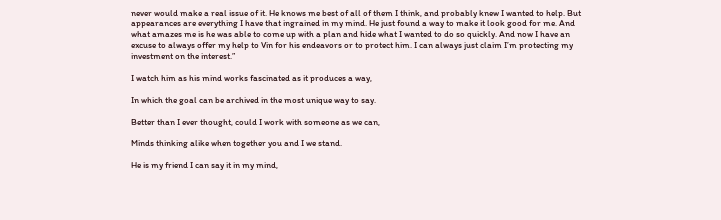never would make a real issue of it. He knows me best of all of them I think, and probably knew I wanted to help. But appearances are everything I have that ingrained in my mind. He just found a way to make it look good for me. And what amazes me is he was able to come up with a plan and hide what I wanted to do so quickly. And now I have an excuse to always offer my help to Vin for his endeavors or to protect him. I can always just claim I’m protecting my investment on the interest.”

I watch him as his mind works fascinated as it produces a way,

In which the goal can be archived in the most unique way to say.

Better than I ever thought, could I work with someone as we can,

Minds thinking alike when together you and I we stand.

He is my friend I can say it in my mind,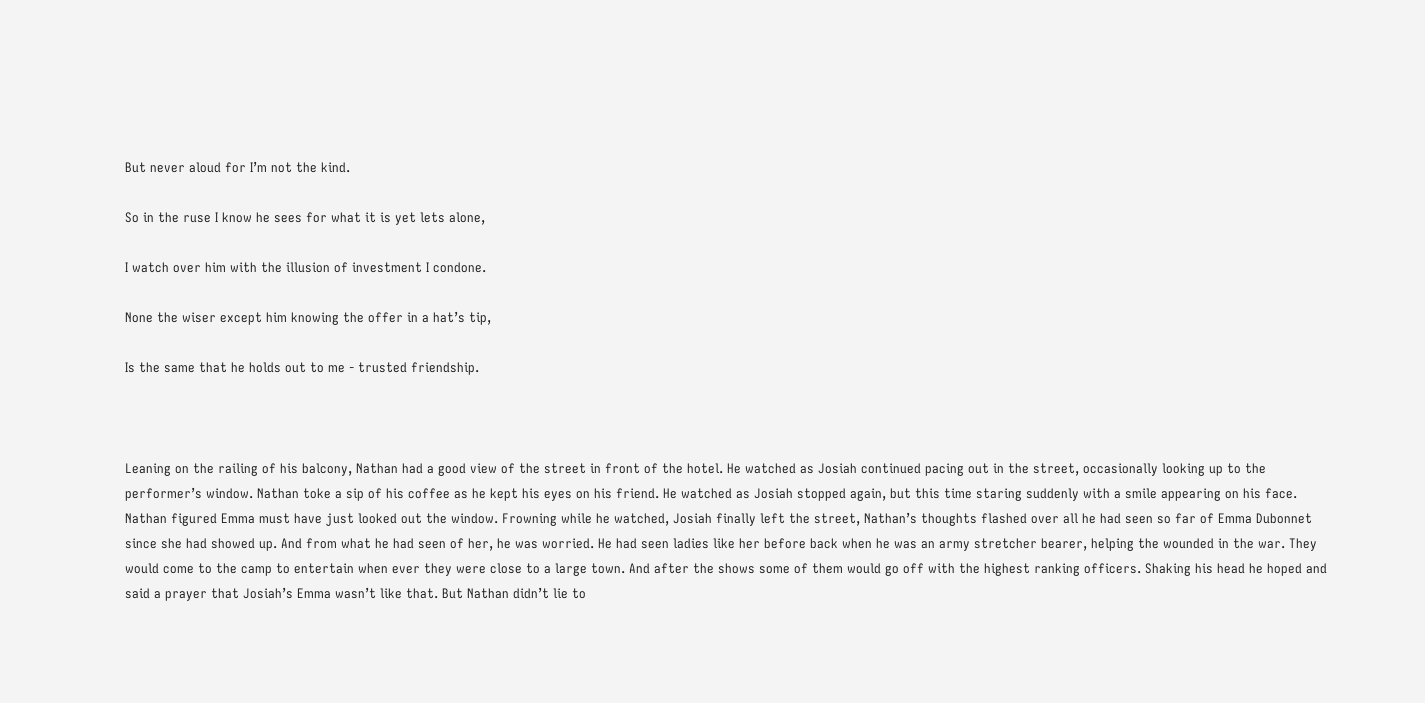But never aloud for I’m not the kind.

So in the ruse I know he sees for what it is yet lets alone,

I watch over him with the illusion of investment I condone.

None the wiser except him knowing the offer in a hat’s tip,

Is the same that he holds out to me - trusted friendship.



Leaning on the railing of his balcony, Nathan had a good view of the street in front of the hotel. He watched as Josiah continued pacing out in the street, occasionally looking up to the performer’s window. Nathan toke a sip of his coffee as he kept his eyes on his friend. He watched as Josiah stopped again, but this time staring suddenly with a smile appearing on his face. Nathan figured Emma must have just looked out the window. Frowning while he watched, Josiah finally left the street, Nathan’s thoughts flashed over all he had seen so far of Emma Dubonnet since she had showed up. And from what he had seen of her, he was worried. He had seen ladies like her before back when he was an army stretcher bearer, helping the wounded in the war. They would come to the camp to entertain when ever they were close to a large town. And after the shows some of them would go off with the highest ranking officers. Shaking his head he hoped and said a prayer that Josiah’s Emma wasn’t like that. But Nathan didn’t lie to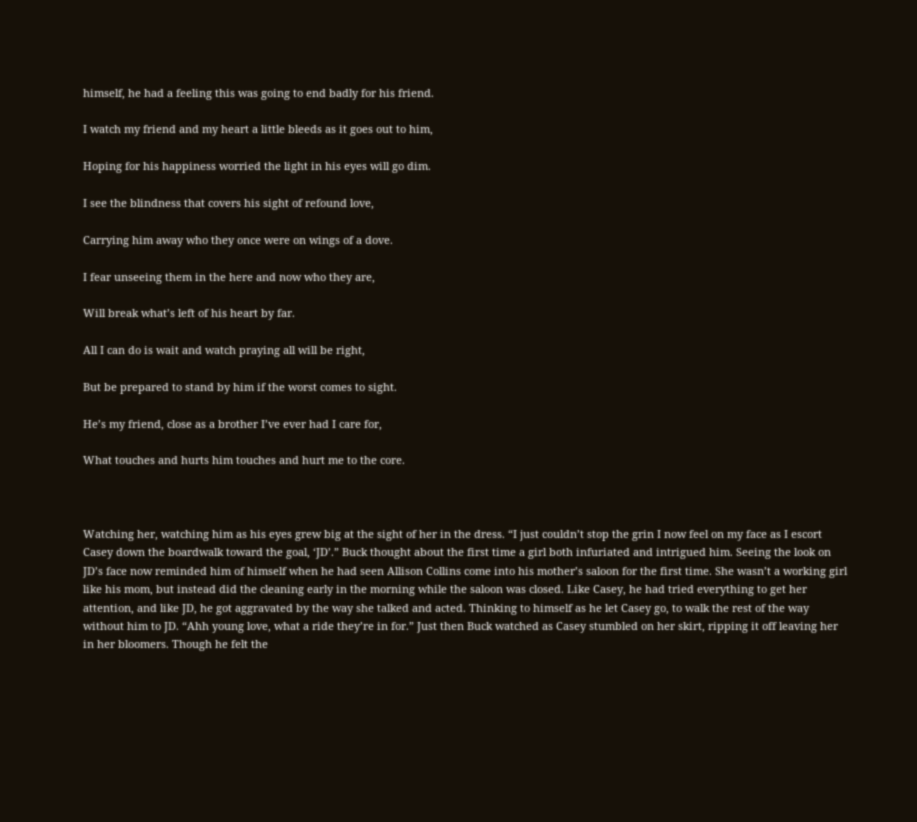himself, he had a feeling this was going to end badly for his friend.

I watch my friend and my heart a little bleeds as it goes out to him,

Hoping for his happiness worried the light in his eyes will go dim.

I see the blindness that covers his sight of refound love,

Carrying him away who they once were on wings of a dove.

I fear unseeing them in the here and now who they are,

Will break what’s left of his heart by far.

All I can do is wait and watch praying all will be right,

But be prepared to stand by him if the worst comes to sight.

He’s my friend, close as a brother I’ve ever had I care for,

What touches and hurts him touches and hurt me to the core.



Watching her, watching him as his eyes grew big at the sight of her in the dress. “I just couldn’t stop the grin I now feel on my face as I escort Casey down the boardwalk toward the goal, ‘JD’.” Buck thought about the first time a girl both infuriated and intrigued him. Seeing the look on JD’s face now reminded him of himself when he had seen Allison Collins come into his mother’s saloon for the first time. She wasn’t a working girl like his mom, but instead did the cleaning early in the morning while the saloon was closed. Like Casey, he had tried everything to get her attention, and like JD, he got aggravated by the way she talked and acted. Thinking to himself as he let Casey go, to walk the rest of the way without him to JD. “Ahh young love, what a ride they’re in for.” Just then Buck watched as Casey stumbled on her skirt, ripping it off leaving her in her bloomers. Though he felt the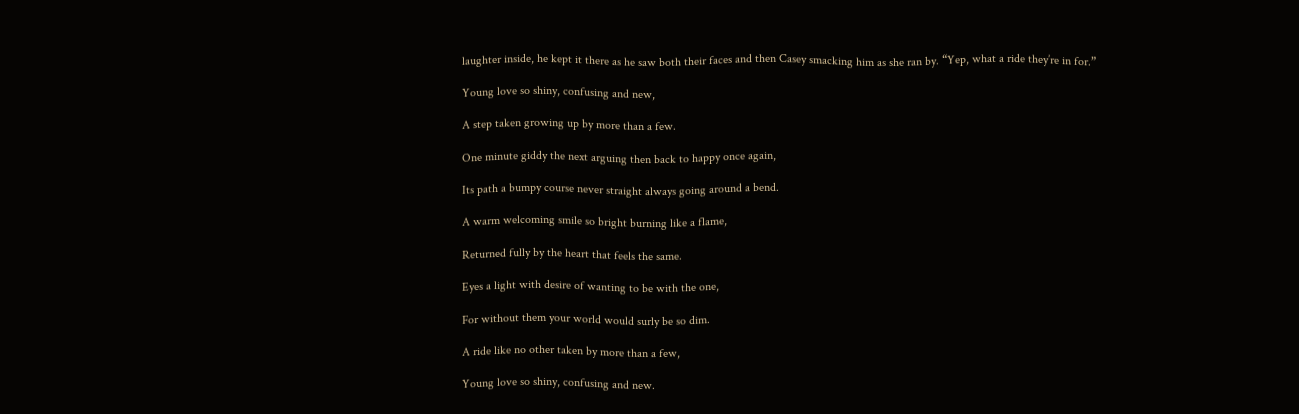laughter inside, he kept it there as he saw both their faces and then Casey smacking him as she ran by. “Yep, what a ride they’re in for.”

Young love so shiny, confusing and new,

A step taken growing up by more than a few.

One minute giddy the next arguing then back to happy once again,

Its path a bumpy course never straight always going around a bend.

A warm welcoming smile so bright burning like a flame,

Returned fully by the heart that feels the same.

Eyes a light with desire of wanting to be with the one,

For without them your world would surly be so dim.

A ride like no other taken by more than a few,

Young love so shiny, confusing and new.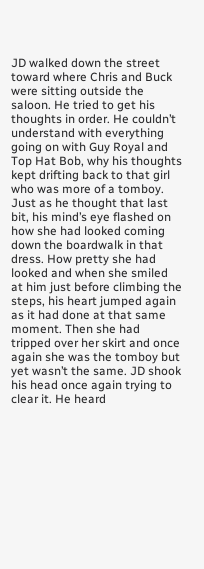JD walked down the street toward where Chris and Buck were sitting outside the saloon. He tried to get his thoughts in order. He couldn’t understand with everything going on with Guy Royal and Top Hat Bob, why his thoughts kept drifting back to that girl who was more of a tomboy. Just as he thought that last bit, his mind’s eye flashed on how she had looked coming down the boardwalk in that dress. How pretty she had looked and when she smiled at him just before climbing the steps, his heart jumped again as it had done at that same moment. Then she had tripped over her skirt and once again she was the tomboy but yet wasn’t the same. JD shook his head once again trying to clear it. He heard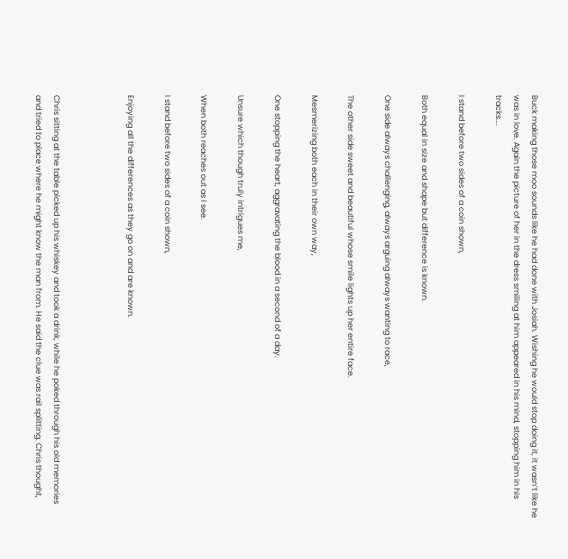Buck making those moo sounds like he had done with Josiah. Wishing he would stop doing it, it wasn’t like he was in love. Again the picture of her in the dress smiling at him appeared in his mind, stopping him in his tracks….

I stand before two sides of a coin shown,

Both equal in size and shape but difference is known.

One side always challenging, always arguing always wanting to race,

The other side sweet and beautiful whose smile lights up her entire face.

Mesmerizing both each in their own way,

One stopping the heart, aggravating the blood in a second of a day.

Unsure which though truly intrigues me,

When both reaches out as I see.

I stand before two sides of a coin shown,

Enjoying all the differences as they go on and are known.



Chris sitting at the table picked up his whiskey and took a drink, while he poked through his old memories and tried to place where he might know the man from. He said the clue was rail splitting. Chris thought,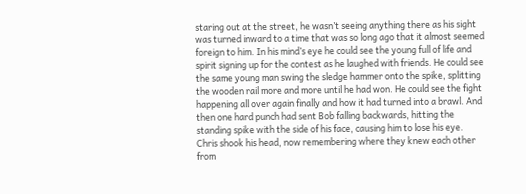staring out at the street, he wasn’t seeing anything there as his sight was turned inward to a time that was so long ago that it almost seemed foreign to him. In his mind’s eye he could see the young full of life and spirit signing up for the contest as he laughed with friends. He could see the same young man swing the sledge hammer onto the spike, splitting the wooden rail more and more until he had won. He could see the fight happening all over again finally and how it had turned into a brawl. And then one hard punch had sent Bob falling backwards, hitting the standing spike with the side of his face, causing him to lose his eye. Chris shook his head, now remembering where they knew each other from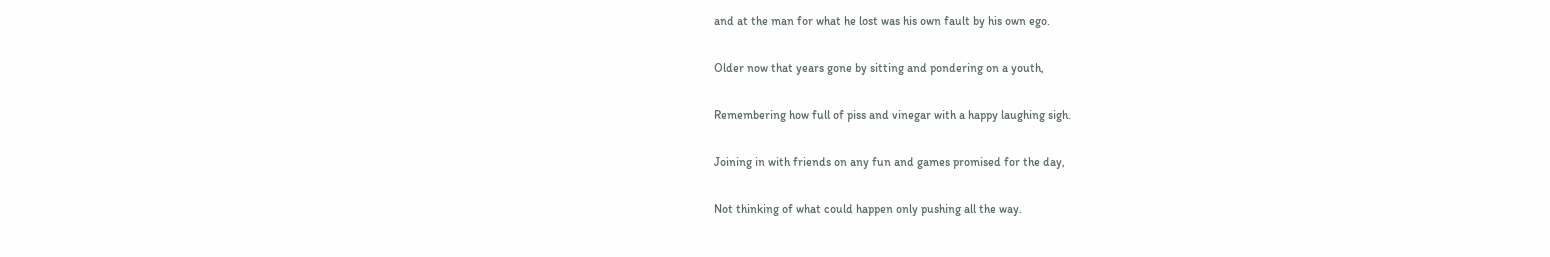and at the man for what he lost was his own fault by his own ego.

Older now that years gone by sitting and pondering on a youth,

Remembering how full of piss and vinegar with a happy laughing sigh.

Joining in with friends on any fun and games promised for the day,

Not thinking of what could happen only pushing all the way.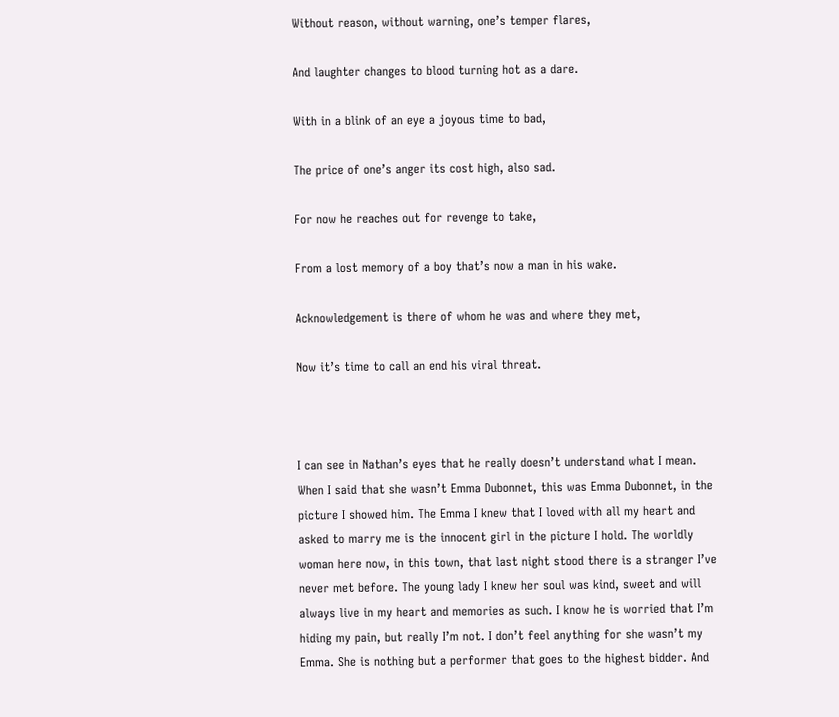Without reason, without warning, one’s temper flares,

And laughter changes to blood turning hot as a dare.

With in a blink of an eye a joyous time to bad,

The price of one’s anger its cost high, also sad.

For now he reaches out for revenge to take,

From a lost memory of a boy that’s now a man in his wake.

Acknowledgement is there of whom he was and where they met,

Now it’s time to call an end his viral threat.



I can see in Nathan’s eyes that he really doesn’t understand what I mean. When I said that she wasn’t Emma Dubonnet, this was Emma Dubonnet, in the picture I showed him. The Emma I knew that I loved with all my heart and asked to marry me is the innocent girl in the picture I hold. The worldly woman here now, in this town, that last night stood there is a stranger I’ve never met before. The young lady I knew her soul was kind, sweet and will always live in my heart and memories as such. I know he is worried that I’m hiding my pain, but really I’m not. I don’t feel anything for she wasn’t my Emma. She is nothing but a performer that goes to the highest bidder. And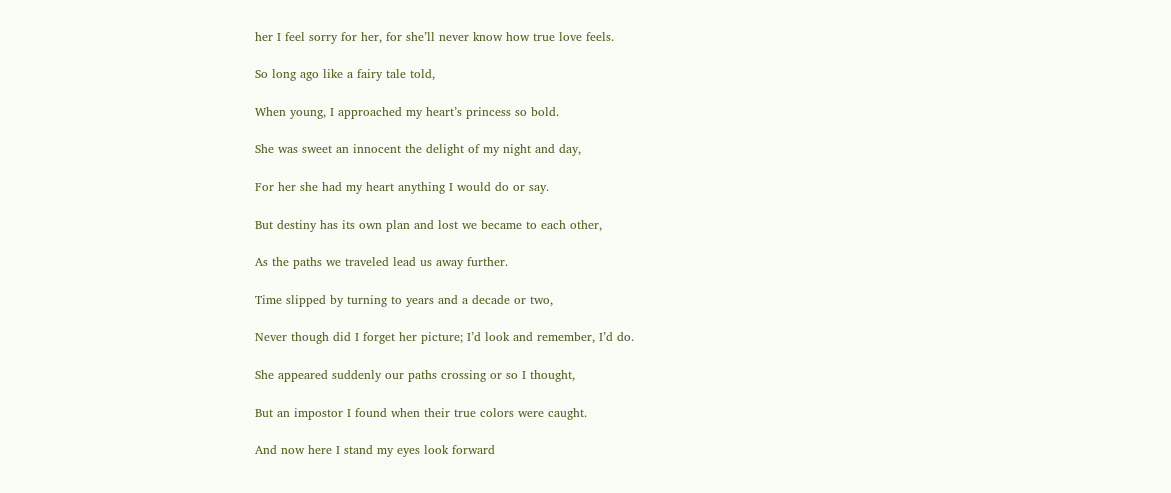her I feel sorry for her, for she’ll never know how true love feels.

So long ago like a fairy tale told,

When young, I approached my heart’s princess so bold.

She was sweet an innocent the delight of my night and day,

For her she had my heart anything I would do or say.

But destiny has its own plan and lost we became to each other,

As the paths we traveled lead us away further.

Time slipped by turning to years and a decade or two,

Never though did I forget her picture; I’d look and remember, I’d do.

She appeared suddenly our paths crossing or so I thought,

But an impostor I found when their true colors were caught.

And now here I stand my eyes look forward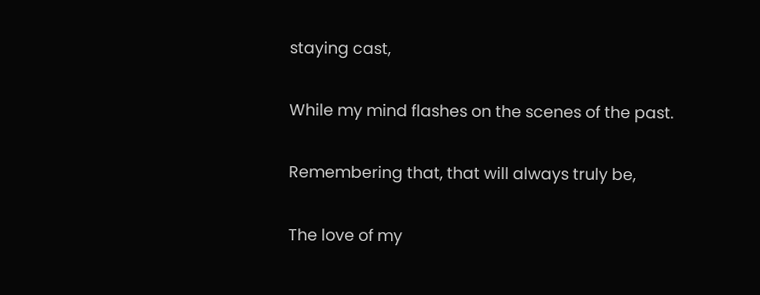staying cast,

While my mind flashes on the scenes of the past.

Remembering that, that will always truly be,

The love of my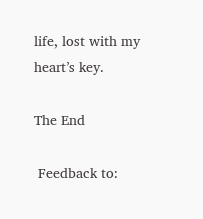life, lost with my heart’s key.

The End

 Feedback to: